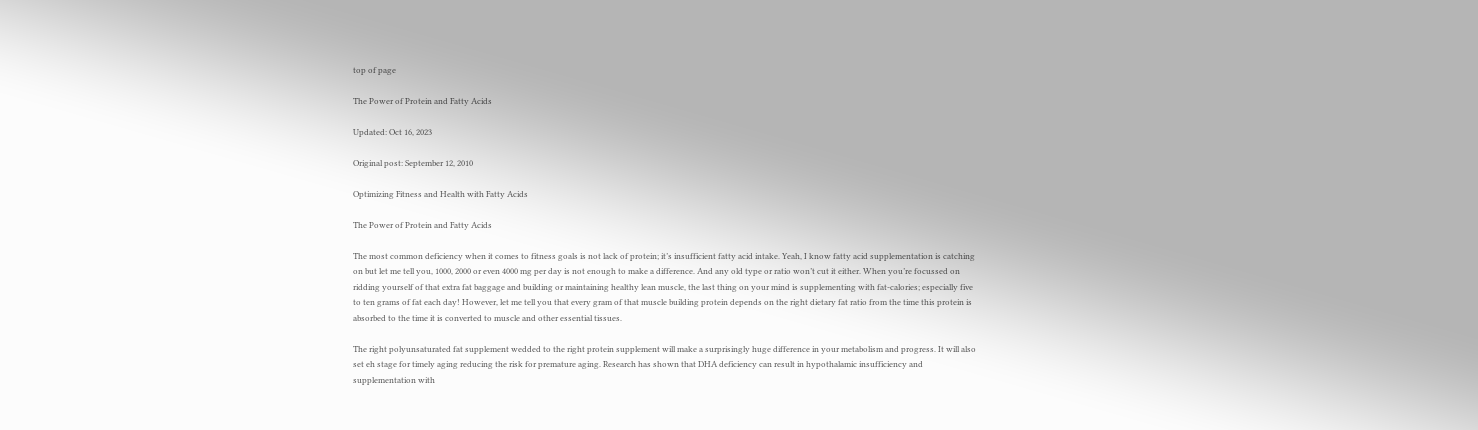top of page

The Power of Protein and Fatty Acids

Updated: Oct 16, 2023

Original post: September 12, 2010

Optimizing Fitness and Health with Fatty Acids

The Power of Protein and Fatty Acids

The most common deficiency when it comes to fitness goals is not lack of protein; it’s insufficient fatty acid intake. Yeah, I know fatty acid supplementation is catching on but let me tell you, 1000, 2000 or even 4000 mg per day is not enough to make a difference. And any old type or ratio won’t cut it either. When you’re focussed on ridding yourself of that extra fat baggage and building or maintaining healthy lean muscle, the last thing on your mind is supplementing with fat-calories; especially five to ten grams of fat each day! However, let me tell you that every gram of that muscle building protein depends on the right dietary fat ratio from the time this protein is absorbed to the time it is converted to muscle and other essential tissues.

The right polyunsaturated fat supplement wedded to the right protein supplement will make a surprisingly huge difference in your metabolism and progress. It will also set eh stage for timely aging reducing the risk for premature aging. Research has shown that DHA deficiency can result in hypothalamic insufficiency and supplementation with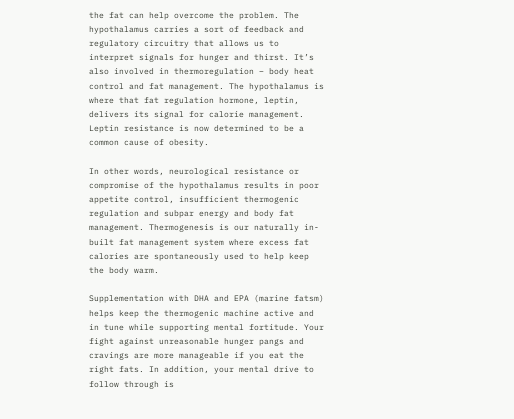the fat can help overcome the problem. The hypothalamus carries a sort of feedback and regulatory circuitry that allows us to interpret signals for hunger and thirst. It’s also involved in thermoregulation – body heat control and fat management. The hypothalamus is where that fat regulation hormone, leptin, delivers its signal for calorie management. Leptin resistance is now determined to be a common cause of obesity.

In other words, neurological resistance or compromise of the hypothalamus results in poor appetite control, insufficient thermogenic regulation and subpar energy and body fat management. Thermogenesis is our naturally in-built fat management system where excess fat calories are spontaneously used to help keep the body warm.

Supplementation with DHA and EPA (marine fatsm) helps keep the thermogenic machine active and in tune while supporting mental fortitude. Your fight against unreasonable hunger pangs and cravings are more manageable if you eat the right fats. In addition, your mental drive to follow through is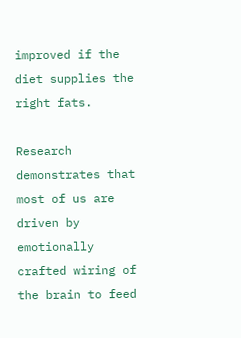improved if the diet supplies the right fats.

Research demonstrates that most of us are driven by emotionally crafted wiring of the brain to feed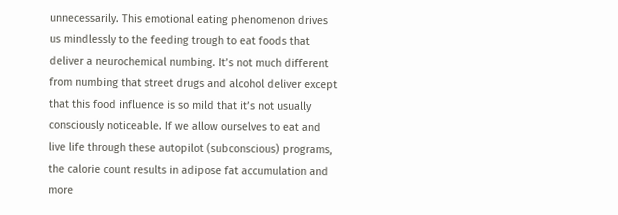unnecessarily. This emotional eating phenomenon drives us mindlessly to the feeding trough to eat foods that deliver a neurochemical numbing. It’s not much different from numbing that street drugs and alcohol deliver except that this food influence is so mild that it’s not usually consciously noticeable. If we allow ourselves to eat and live life through these autopilot (subconscious) programs, the calorie count results in adipose fat accumulation and more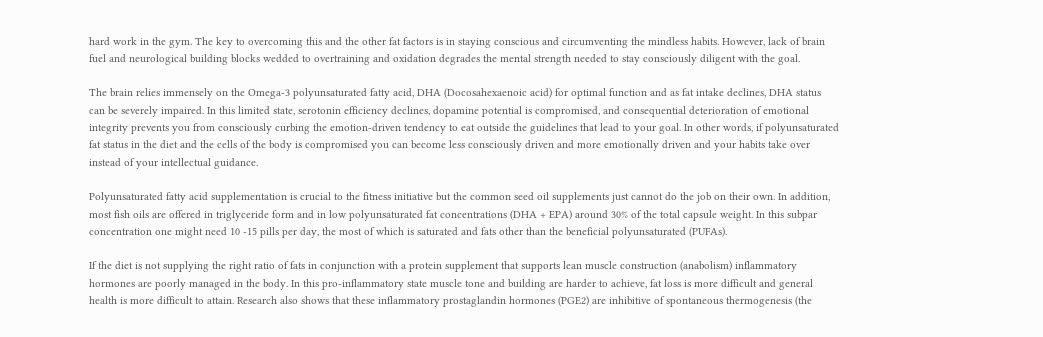hard work in the gym. The key to overcoming this and the other fat factors is in staying conscious and circumventing the mindless habits. However, lack of brain fuel and neurological building blocks wedded to overtraining and oxidation degrades the mental strength needed to stay consciously diligent with the goal.

The brain relies immensely on the Omega-3 polyunsaturated fatty acid, DHA (Docosahexaenoic acid) for optimal function and as fat intake declines, DHA status can be severely impaired. In this limited state, serotonin efficiency declines, dopamine potential is compromised, and consequential deterioration of emotional integrity prevents you from consciously curbing the emotion-driven tendency to eat outside the guidelines that lead to your goal. In other words, if polyunsaturated fat status in the diet and the cells of the body is compromised you can become less consciously driven and more emotionally driven and your habits take over instead of your intellectual guidance.

Polyunsaturated fatty acid supplementation is crucial to the fitness initiative but the common seed oil supplements just cannot do the job on their own. In addition, most fish oils are offered in triglyceride form and in low polyunsaturated fat concentrations (DHA + EPA) around 30% of the total capsule weight. In this subpar concentration one might need 10 -15 pills per day, the most of which is saturated and fats other than the beneficial polyunsaturated (PUFAs).

If the diet is not supplying the right ratio of fats in conjunction with a protein supplement that supports lean muscle construction (anabolism) inflammatory hormones are poorly managed in the body. In this pro-inflammatory state muscle tone and building are harder to achieve, fat loss is more difficult and general health is more difficult to attain. Research also shows that these inflammatory prostaglandin hormones (PGE2) are inhibitive of spontaneous thermogenesis (the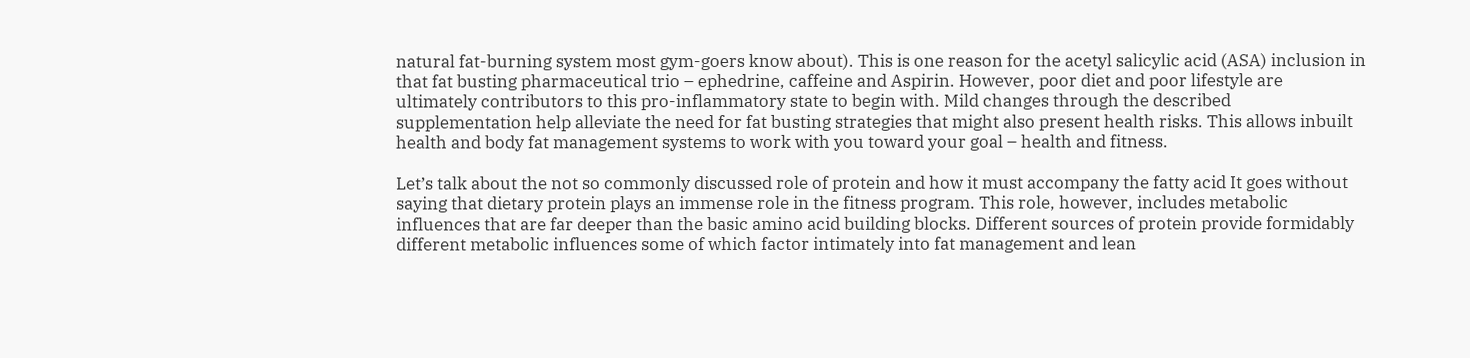natural fat-burning system most gym-goers know about). This is one reason for the acetyl salicylic acid (ASA) inclusion in that fat busting pharmaceutical trio – ephedrine, caffeine and Aspirin. However, poor diet and poor lifestyle are ultimately contributors to this pro-inflammatory state to begin with. Mild changes through the described supplementation help alleviate the need for fat busting strategies that might also present health risks. This allows inbuilt health and body fat management systems to work with you toward your goal – health and fitness.

Let’s talk about the not so commonly discussed role of protein and how it must accompany the fatty acid It goes without saying that dietary protein plays an immense role in the fitness program. This role, however, includes metabolic influences that are far deeper than the basic amino acid building blocks. Different sources of protein provide formidably different metabolic influences some of which factor intimately into fat management and lean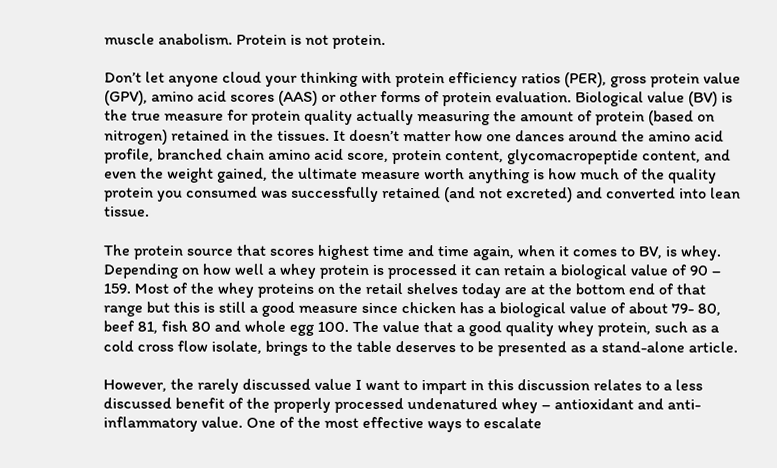muscle anabolism. Protein is not protein.

Don’t let anyone cloud your thinking with protein efficiency ratios (PER), gross protein value (GPV), amino acid scores (AAS) or other forms of protein evaluation. Biological value (BV) is the true measure for protein quality actually measuring the amount of protein (based on nitrogen) retained in the tissues. It doesn’t matter how one dances around the amino acid profile, branched chain amino acid score, protein content, glycomacropeptide content, and even the weight gained, the ultimate measure worth anything is how much of the quality protein you consumed was successfully retained (and not excreted) and converted into lean tissue.

The protein source that scores highest time and time again, when it comes to BV, is whey. Depending on how well a whey protein is processed it can retain a biological value of 90 – 159. Most of the whey proteins on the retail shelves today are at the bottom end of that range but this is still a good measure since chicken has a biological value of about 79- 80, beef 81, fish 80 and whole egg 100. The value that a good quality whey protein, such as a cold cross flow isolate, brings to the table deserves to be presented as a stand-alone article.

However, the rarely discussed value I want to impart in this discussion relates to a less discussed benefit of the properly processed undenatured whey – antioxidant and anti-inflammatory value. One of the most effective ways to escalate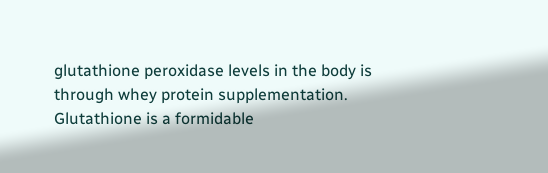glutathione peroxidase levels in the body is through whey protein supplementation. Glutathione is a formidable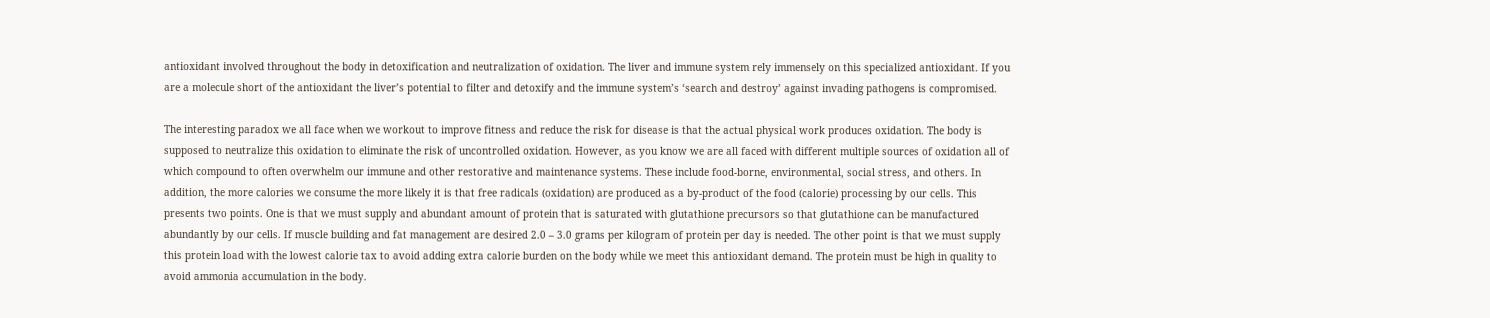antioxidant involved throughout the body in detoxification and neutralization of oxidation. The liver and immune system rely immensely on this specialized antioxidant. If you are a molecule short of the antioxidant the liver’s potential to filter and detoxify and the immune system’s ‘search and destroy’ against invading pathogens is compromised.

The interesting paradox we all face when we workout to improve fitness and reduce the risk for disease is that the actual physical work produces oxidation. The body is supposed to neutralize this oxidation to eliminate the risk of uncontrolled oxidation. However, as you know we are all faced with different multiple sources of oxidation all of which compound to often overwhelm our immune and other restorative and maintenance systems. These include food-borne, environmental, social stress, and others. In addition, the more calories we consume the more likely it is that free radicals (oxidation) are produced as a by-product of the food (calorie) processing by our cells. This presents two points. One is that we must supply and abundant amount of protein that is saturated with glutathione precursors so that glutathione can be manufactured abundantly by our cells. If muscle building and fat management are desired 2.0 – 3.0 grams per kilogram of protein per day is needed. The other point is that we must supply this protein load with the lowest calorie tax to avoid adding extra calorie burden on the body while we meet this antioxidant demand. The protein must be high in quality to avoid ammonia accumulation in the body.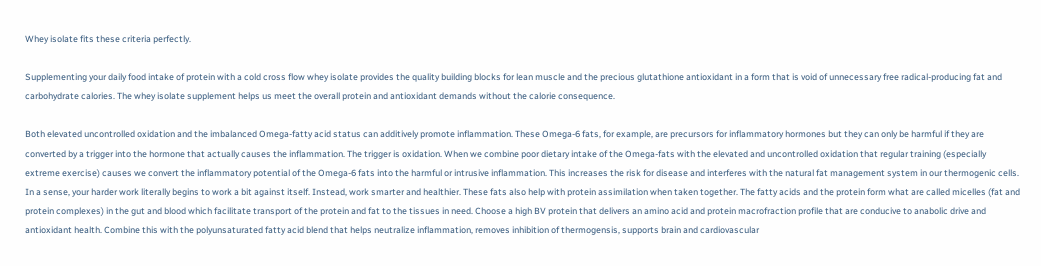Whey isolate fits these criteria perfectly.

Supplementing your daily food intake of protein with a cold cross flow whey isolate provides the quality building blocks for lean muscle and the precious glutathione antioxidant in a form that is void of unnecessary free radical-producing fat and carbohydrate calories. The whey isolate supplement helps us meet the overall protein and antioxidant demands without the calorie consequence.

Both elevated uncontrolled oxidation and the imbalanced Omega-fatty acid status can additively promote inflammation. These Omega-6 fats, for example, are precursors for inflammatory hormones but they can only be harmful if they are converted by a trigger into the hormone that actually causes the inflammation. The trigger is oxidation. When we combine poor dietary intake of the Omega-fats with the elevated and uncontrolled oxidation that regular training (especially extreme exercise) causes we convert the inflammatory potential of the Omega-6 fats into the harmful or intrusive inflammation. This increases the risk for disease and interferes with the natural fat management system in our thermogenic cells. In a sense, your harder work literally begins to work a bit against itself. Instead, work smarter and healthier. These fats also help with protein assimilation when taken together. The fatty acids and the protein form what are called micelles (fat and protein complexes) in the gut and blood which facilitate transport of the protein and fat to the tissues in need. Choose a high BV protein that delivers an amino acid and protein macrofraction profile that are conducive to anabolic drive and antioxidant health. Combine this with the polyunsaturated fatty acid blend that helps neutralize inflammation, removes inhibition of thermogensis, supports brain and cardiovascular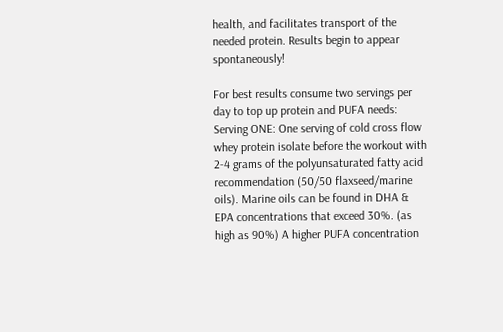health, and facilitates transport of the needed protein. Results begin to appear spontaneously!

For best results consume two servings per day to top up protein and PUFA needs: Serving ONE: One serving of cold cross flow whey protein isolate before the workout with 2-4 grams of the polyunsaturated fatty acid recommendation (50/50 flaxseed/marine oils). Marine oils can be found in DHA & EPA concentrations that exceed 30%. (as high as 90%) A higher PUFA concentration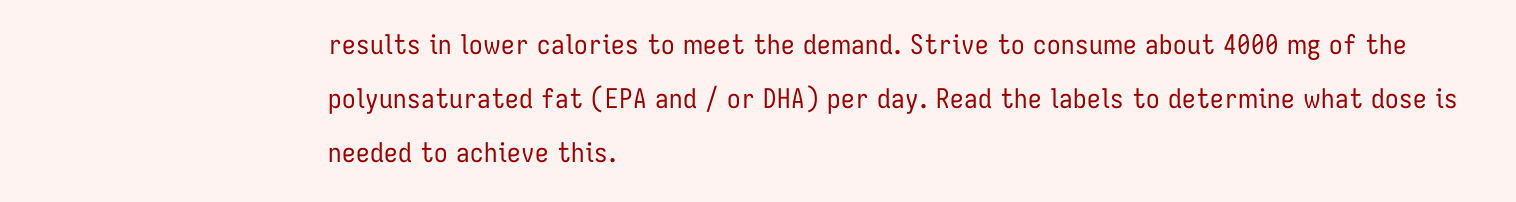results in lower calories to meet the demand. Strive to consume about 4000 mg of the polyunsaturated fat (EPA and / or DHA) per day. Read the labels to determine what dose is needed to achieve this.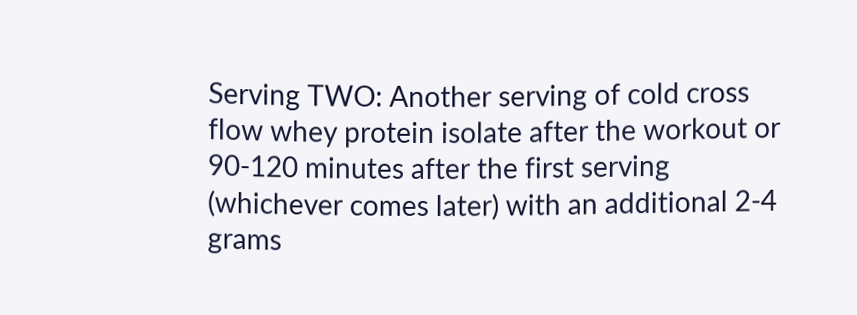Serving TWO: Another serving of cold cross flow whey protein isolate after the workout or 90-120 minutes after the first serving (whichever comes later) with an additional 2-4 grams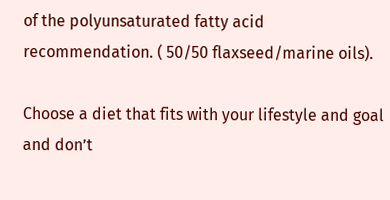of the polyunsaturated fatty acid recommendation. ( 50/50 flaxseed/marine oils).

Choose a diet that fits with your lifestyle and goal and don’t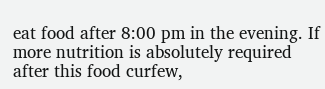eat food after 8:00 pm in the evening. If more nutrition is absolutely required after this food curfew,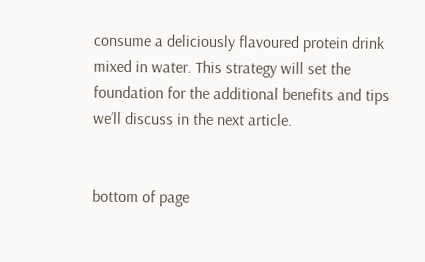consume a deliciously flavoured protein drink mixed in water. This strategy will set the foundation for the additional benefits and tips we’ll discuss in the next article.


bottom of page